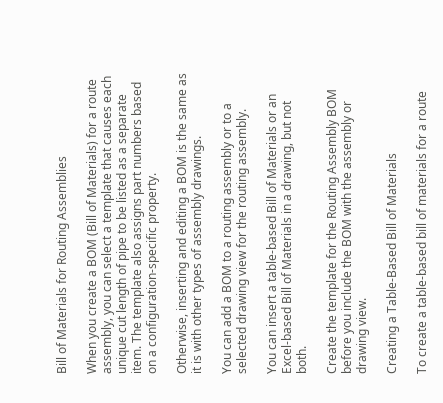Bill of Materials for Routing Assemblies

When you create a BOM (Bill of Materials) for a route assembly, you can select a template that causes each unique cut length of pipe to be listed as a separate item. The template also assigns part numbers based on a configuration-specific property.

Otherwise, inserting and editing a BOM is the same as it is with other types of assembly drawings.

You can add a BOM to a routing assembly or to a selected drawing view for the routing assembly.

You can insert a table-based Bill of Materials or an Excel-based Bill of Materials in a drawing, but not both.

Create the template for the Routing Assembly BOM before you include the BOM with the assembly or drawing view.

Creating a Table-Based Bill of Materials

To create a table-based bill of materials for a route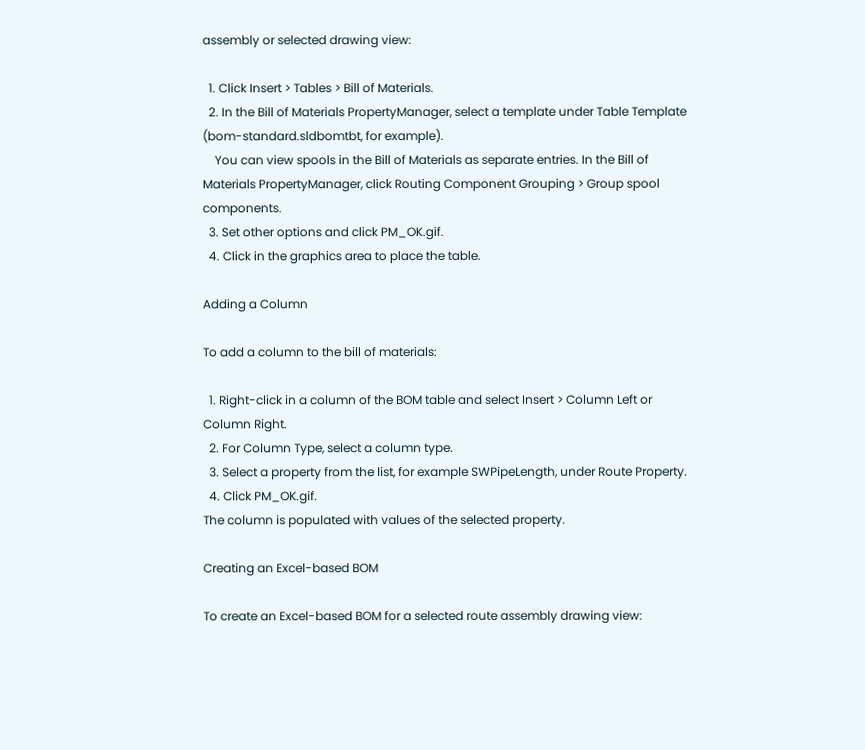assembly or selected drawing view:

  1. Click Insert > Tables > Bill of Materials.
  2. In the Bill of Materials PropertyManager, select a template under Table Template (bom-standard.sldbomtbt, for example).
    You can view spools in the Bill of Materials as separate entries. In the Bill of Materials PropertyManager, click Routing Component Grouping > Group spool components.
  3. Set other options and click PM_OK.gif.
  4. Click in the graphics area to place the table.

Adding a Column

To add a column to the bill of materials:

  1. Right-click in a column of the BOM table and select Insert > Column Left or Column Right.
  2. For Column Type, select a column type.
  3. Select a property from the list, for example SWPipeLength, under Route Property.
  4. Click PM_OK.gif.
The column is populated with values of the selected property.

Creating an Excel-based BOM

To create an Excel-based BOM for a selected route assembly drawing view: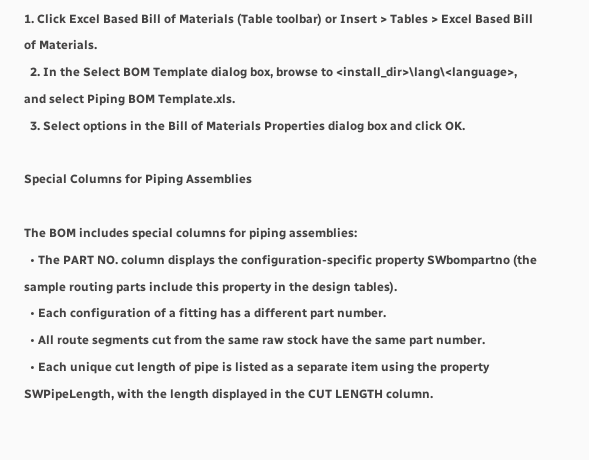1. Click Excel Based Bill of Materials (Table toolbar) or Insert > Tables > Excel Based Bill of Materials.
  2. In the Select BOM Template dialog box, browse to <install_dir>\lang\<language>, and select Piping BOM Template.xls.
  3. Select options in the Bill of Materials Properties dialog box and click OK.

Special Columns for Piping Assemblies

The BOM includes special columns for piping assemblies:
  • The PART NO. column displays the configuration-specific property SWbompartno (the sample routing parts include this property in the design tables).
  • Each configuration of a fitting has a different part number.
  • All route segments cut from the same raw stock have the same part number.
  • Each unique cut length of pipe is listed as a separate item using the property SWPipeLength, with the length displayed in the CUT LENGTH column.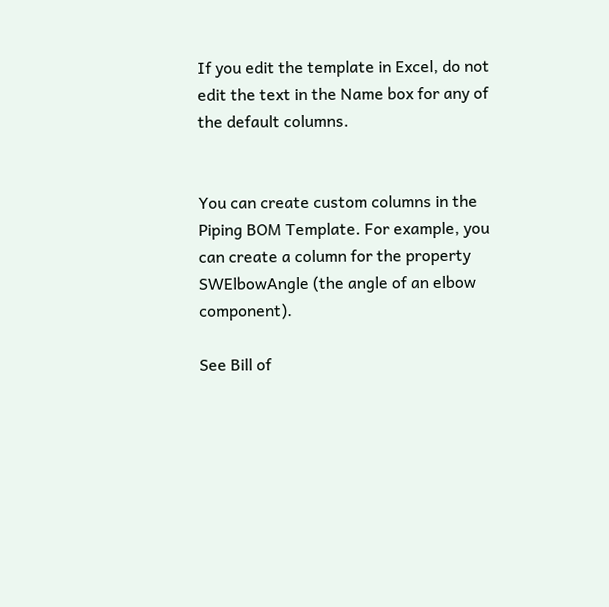If you edit the template in Excel, do not edit the text in the Name box for any of the default columns.


You can create custom columns in the Piping BOM Template. For example, you can create a column for the property SWElbowAngle (the angle of an elbow component).

See Bill of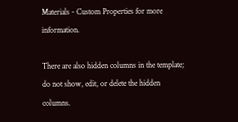Materials - Custom Properties for more information.

There are also hidden columns in the template; do not show, edit, or delete the hidden columns.